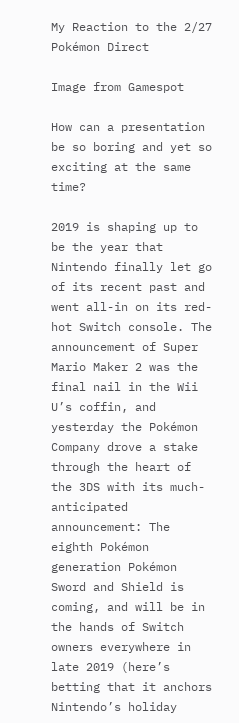My Reaction to the 2/27 Pokémon Direct

Image from Gamespot

How can a presentation be so boring and yet so exciting at the same time?

2019 is shaping up to be the year that Nintendo finally let go of its recent past and went all-in on its red-hot Switch console. The announcement of Super Mario Maker 2 was the final nail in the Wii U’s coffin, and yesterday the Pokémon Company drove a stake through the heart of the 3DS with its much-anticipated announcement: The eighth Pokémon generation Pokémon Sword and Shield is coming, and will be in the hands of Switch owners everywhere in late 2019 (here’s betting that it anchors Nintendo’s holiday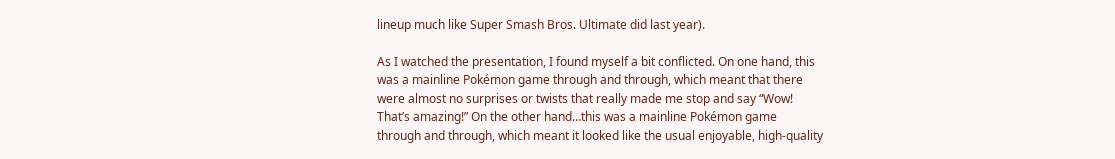lineup much like Super Smash Bros. Ultimate did last year).

As I watched the presentation, I found myself a bit conflicted. On one hand, this was a mainline Pokémon game through and through, which meant that there were almost no surprises or twists that really made me stop and say “Wow! That’s amazing!” On the other hand…this was a mainline Pokémon game through and through, which meant it looked like the usual enjoyable, high-quality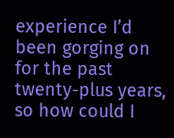experience I’d been gorging on for the past twenty-plus years, so how could I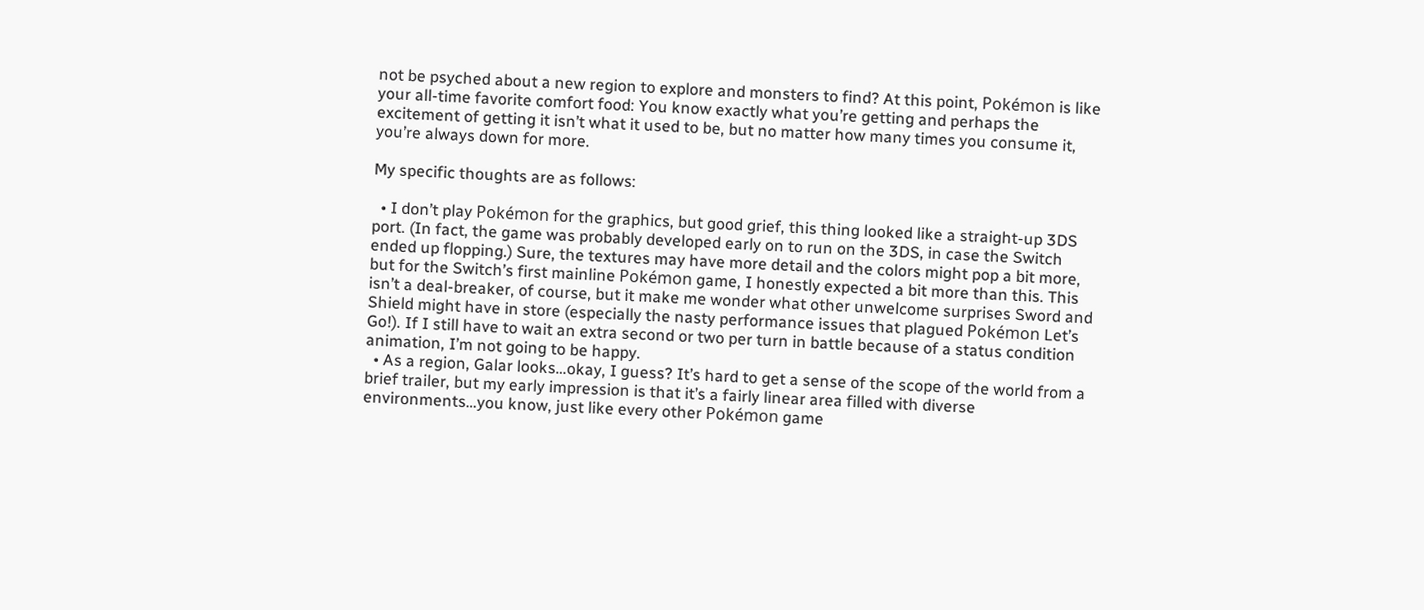not be psyched about a new region to explore and monsters to find? At this point, Pokémon is like your all-time favorite comfort food: You know exactly what you’re getting and perhaps the excitement of getting it isn’t what it used to be, but no matter how many times you consume it, you’re always down for more.

My specific thoughts are as follows:

  • I don’t play Pokémon for the graphics, but good grief, this thing looked like a straight-up 3DS port. (In fact, the game was probably developed early on to run on the 3DS, in case the Switch ended up flopping.) Sure, the textures may have more detail and the colors might pop a bit more, but for the Switch’s first mainline Pokémon game, I honestly expected a bit more than this. This isn’t a deal-breaker, of course, but it make me wonder what other unwelcome surprises Sword and Shield might have in store (especially the nasty performance issues that plagued Pokémon Let’s Go!). If I still have to wait an extra second or two per turn in battle because of a status condition animation, I’m not going to be happy.
  • As a region, Galar looks…okay, I guess? It’s hard to get a sense of the scope of the world from a brief trailer, but my early impression is that it’s a fairly linear area filled with diverse environments…you know, just like every other Pokémon game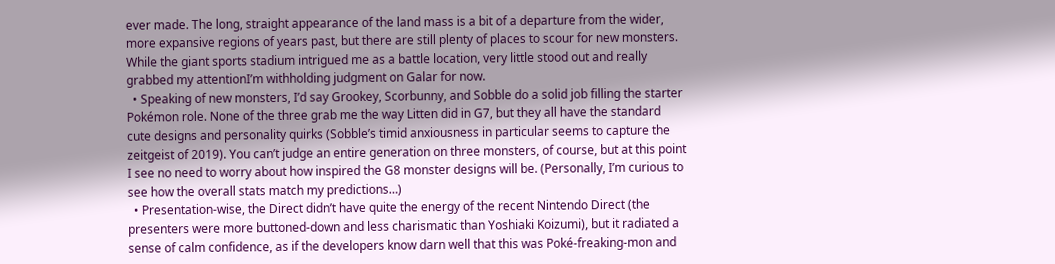ever made. The long, straight appearance of the land mass is a bit of a departure from the wider, more expansive regions of years past, but there are still plenty of places to scour for new monsters. While the giant sports stadium intrigued me as a battle location, very little stood out and really grabbed my attentionI’m withholding judgment on Galar for now.
  • Speaking of new monsters, I’d say Grookey, Scorbunny, and Sobble do a solid job filling the starter Pokémon role. None of the three grab me the way Litten did in G7, but they all have the standard cute designs and personality quirks (Sobble’s timid anxiousness in particular seems to capture the zeitgeist of 2019). You can’t judge an entire generation on three monsters, of course, but at this point I see no need to worry about how inspired the G8 monster designs will be. (Personally, I’m curious to see how the overall stats match my predictions…)
  • Presentation-wise, the Direct didn’t have quite the energy of the recent Nintendo Direct (the presenters were more buttoned-down and less charismatic than Yoshiaki Koizumi), but it radiated a sense of calm confidence, as if the developers know darn well that this was Poké-freaking-mon and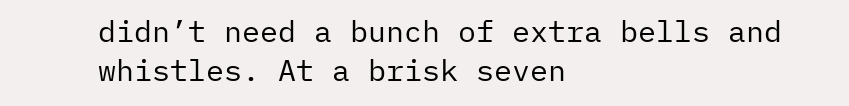didn’t need a bunch of extra bells and whistles. At a brisk seven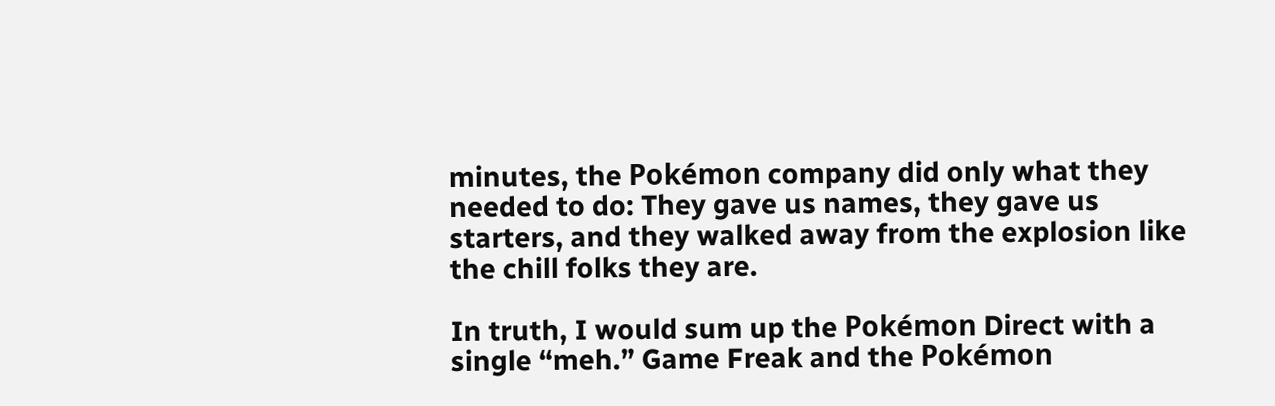minutes, the Pokémon company did only what they needed to do: They gave us names, they gave us starters, and they walked away from the explosion like the chill folks they are.

In truth, I would sum up the Pokémon Direct with a single “meh.” Game Freak and the Pokémon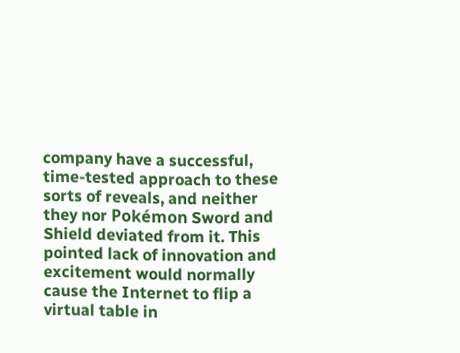company have a successful, time-tested approach to these sorts of reveals, and neither they nor Pokémon Sword and Shield deviated from it. This pointed lack of innovation and excitement would normally cause the Internet to flip a virtual table in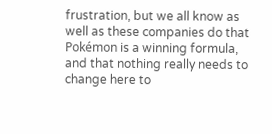frustration, but we all know as well as these companies do that Pokémon is a winning formula, and that nothing really needs to change here to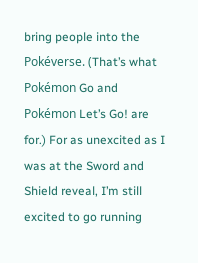bring people into the Pokéverse. (That’s what Pokémon Go and Pokémon Let’s Go! are for.) For as unexcited as I was at the Sword and Shield reveal, I’m still excited to go running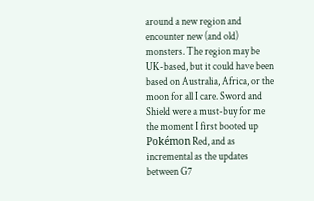around a new region and encounter new (and old) monsters. The region may be UK-based, but it could have been based on Australia, Africa, or the moon for all I care. Sword and Shield were a must-buy for me the moment I first booted up Pokémon Red, and as incremental as the updates between G7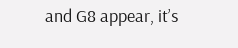and G8 appear, it’s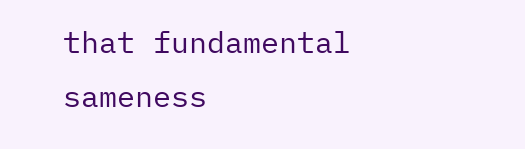that fundamental sameness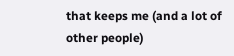that keeps me (and a lot of other people)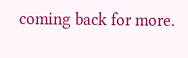coming back for more.